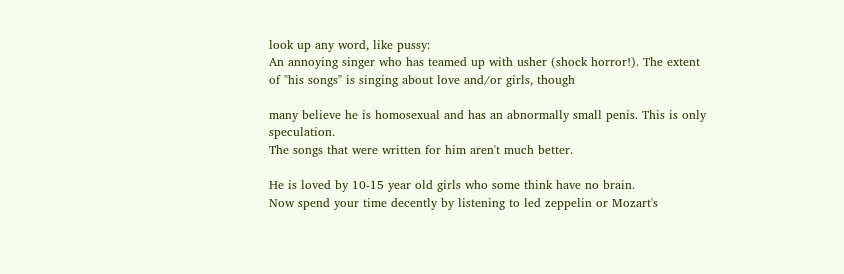look up any word, like pussy:
An annoying singer who has teamed up with usher (shock horror!). The extent of "his songs" is singing about love and/or girls, though

many believe he is homosexual and has an abnormally small penis. This is only speculation.
The songs that were written for him aren't much better.

He is loved by 10-15 year old girls who some think have no brain.
Now spend your time decently by listening to led zeppelin or Mozart's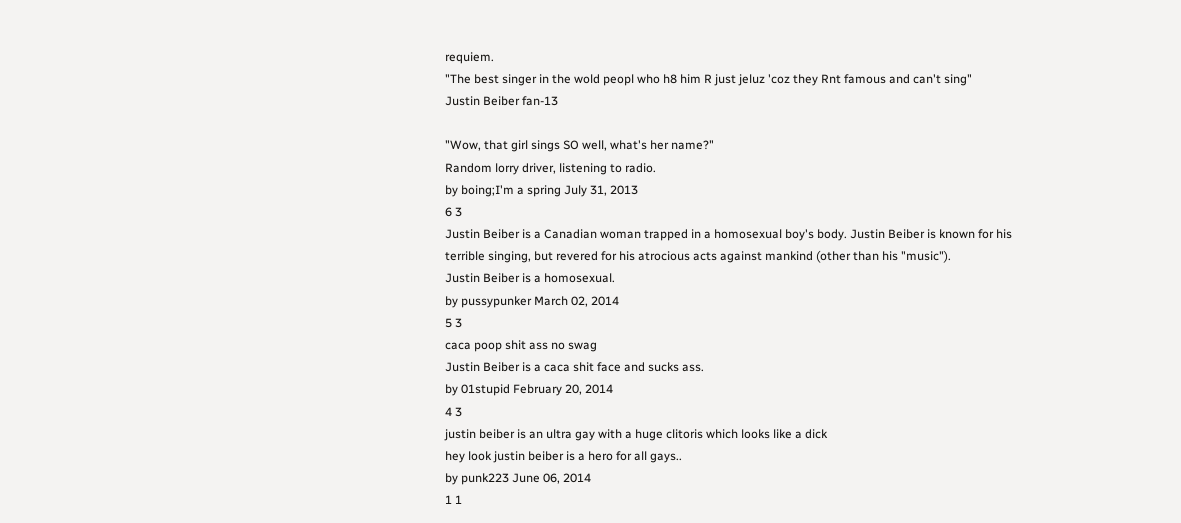requiem.
"The best singer in the wold peopl who h8 him R just jeluz 'coz they Rnt famous and can't sing"
Justin Beiber fan-13

"Wow, that girl sings SO well, what's her name?"
Random lorry driver, listening to radio.
by boing;I'm a spring July 31, 2013
6 3
Justin Beiber is a Canadian woman trapped in a homosexual boy's body. Justin Beiber is known for his terrible singing, but revered for his atrocious acts against mankind (other than his "music").
Justin Beiber is a homosexual.
by pussypunker March 02, 2014
5 3
caca poop shit ass no swag
Justin Beiber is a caca shit face and sucks ass.
by 01stupid February 20, 2014
4 3
justin beiber is an ultra gay with a huge clitoris which looks like a dick
hey look justin beiber is a hero for all gays..
by punk223 June 06, 2014
1 1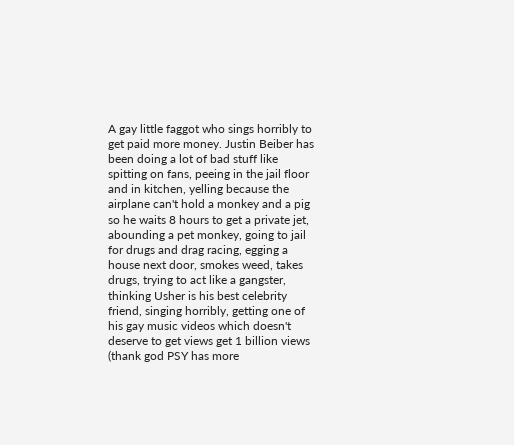A gay little faggot who sings horribly to get paid more money. Justin Beiber has been doing a lot of bad stuff like spitting on fans, peeing in the jail floor and in kitchen, yelling because the airplane can't hold a monkey and a pig so he waits 8 hours to get a private jet, abounding a pet monkey, going to jail for drugs and drag racing, egging a house next door, smokes weed, takes drugs, trying to act like a gangster, thinking Usher is his best celebrity friend, singing horribly, getting one of his gay music videos which doesn't deserve to get views get 1 billion views (thank god PSY has more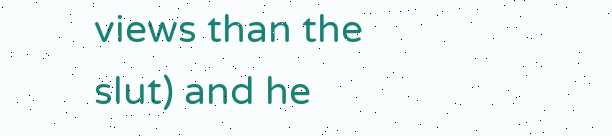views than the slut) and he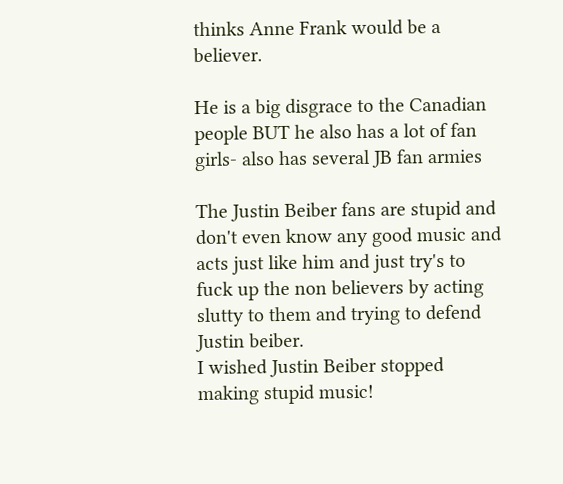thinks Anne Frank would be a believer.

He is a big disgrace to the Canadian people BUT he also has a lot of fan girls- also has several JB fan armies

The Justin Beiber fans are stupid and don't even know any good music and acts just like him and just try's to fuck up the non believers by acting slutty to them and trying to defend Justin beiber.
I wished Justin Beiber stopped making stupid music!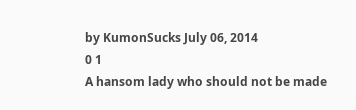by KumonSucks July 06, 2014
0 1
A hansom lady who should not be made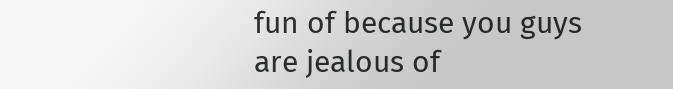fun of because you guys are jealous of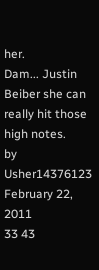her.
Dam... Justin Beiber she can really hit those high notes.
by Usher14376123 February 22, 2011
33 43